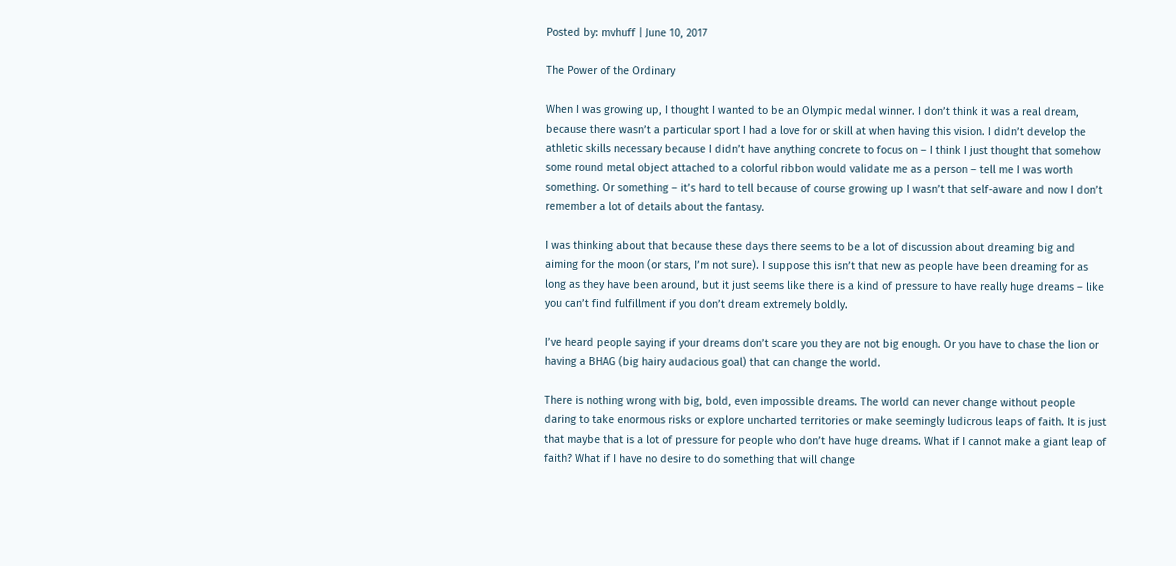Posted by: mvhuff | June 10, 2017

The Power of the Ordinary

When I was growing up, I thought I wanted to be an Olympic medal winner. I don’t think it was a real dream, because there wasn’t a particular sport I had a love for or skill at when having this vision. I didn’t develop the athletic skills necessary because I didn’t have anything concrete to focus on – I think I just thought that somehow some round metal object attached to a colorful ribbon would validate me as a person – tell me I was worth something. Or something – it’s hard to tell because of course growing up I wasn’t that self-aware and now I don’t remember a lot of details about the fantasy.

I was thinking about that because these days there seems to be a lot of discussion about dreaming big and aiming for the moon (or stars, I’m not sure). I suppose this isn’t that new as people have been dreaming for as long as they have been around, but it just seems like there is a kind of pressure to have really huge dreams – like you can’t find fulfillment if you don’t dream extremely boldly.

I’ve heard people saying if your dreams don’t scare you they are not big enough. Or you have to chase the lion or having a BHAG (big hairy audacious goal) that can change the world.

There is nothing wrong with big, bold, even impossible dreams. The world can never change without people daring to take enormous risks or explore uncharted territories or make seemingly ludicrous leaps of faith. It is just that maybe that is a lot of pressure for people who don’t have huge dreams. What if I cannot make a giant leap of faith? What if I have no desire to do something that will change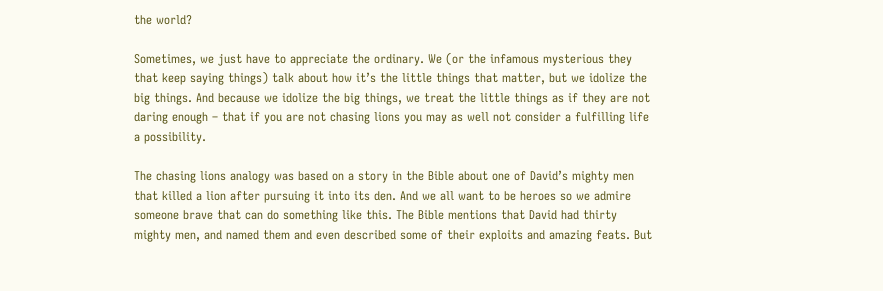the world?

Sometimes, we just have to appreciate the ordinary. We (or the infamous mysterious they that keep saying things) talk about how it’s the little things that matter, but we idolize the big things. And because we idolize the big things, we treat the little things as if they are not daring enough – that if you are not chasing lions you may as well not consider a fulfilling life a possibility.

The chasing lions analogy was based on a story in the Bible about one of David’s mighty men that killed a lion after pursuing it into its den. And we all want to be heroes so we admire someone brave that can do something like this. The Bible mentions that David had thirty mighty men, and named them and even described some of their exploits and amazing feats. But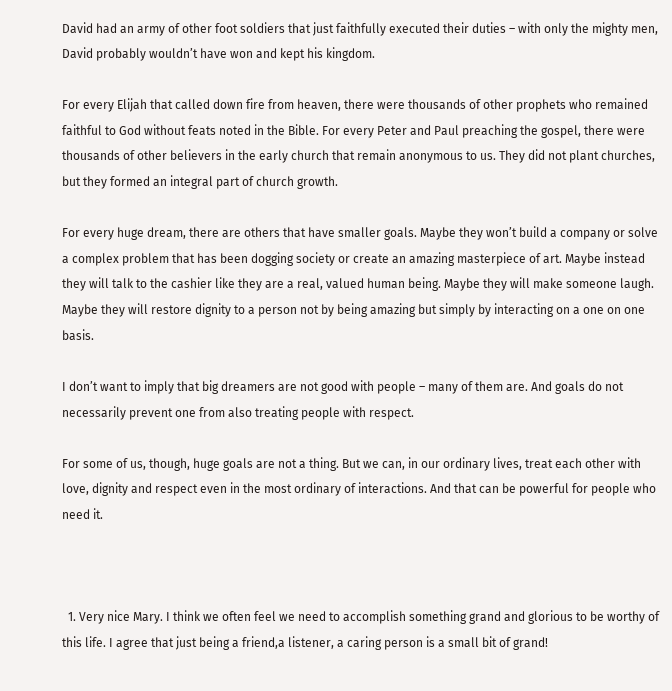David had an army of other foot soldiers that just faithfully executed their duties – with only the mighty men, David probably wouldn’t have won and kept his kingdom.

For every Elijah that called down fire from heaven, there were thousands of other prophets who remained faithful to God without feats noted in the Bible. For every Peter and Paul preaching the gospel, there were thousands of other believers in the early church that remain anonymous to us. They did not plant churches, but they formed an integral part of church growth.

For every huge dream, there are others that have smaller goals. Maybe they won’t build a company or solve a complex problem that has been dogging society or create an amazing masterpiece of art. Maybe instead they will talk to the cashier like they are a real, valued human being. Maybe they will make someone laugh. Maybe they will restore dignity to a person not by being amazing but simply by interacting on a one on one basis.

I don’t want to imply that big dreamers are not good with people – many of them are. And goals do not necessarily prevent one from also treating people with respect.

For some of us, though, huge goals are not a thing. But we can, in our ordinary lives, treat each other with love, dignity and respect even in the most ordinary of interactions. And that can be powerful for people who need it.



  1. Very nice Mary. I think we often feel we need to accomplish something grand and glorious to be worthy of this life. I agree that just being a friend,a listener, a caring person is a small bit of grand!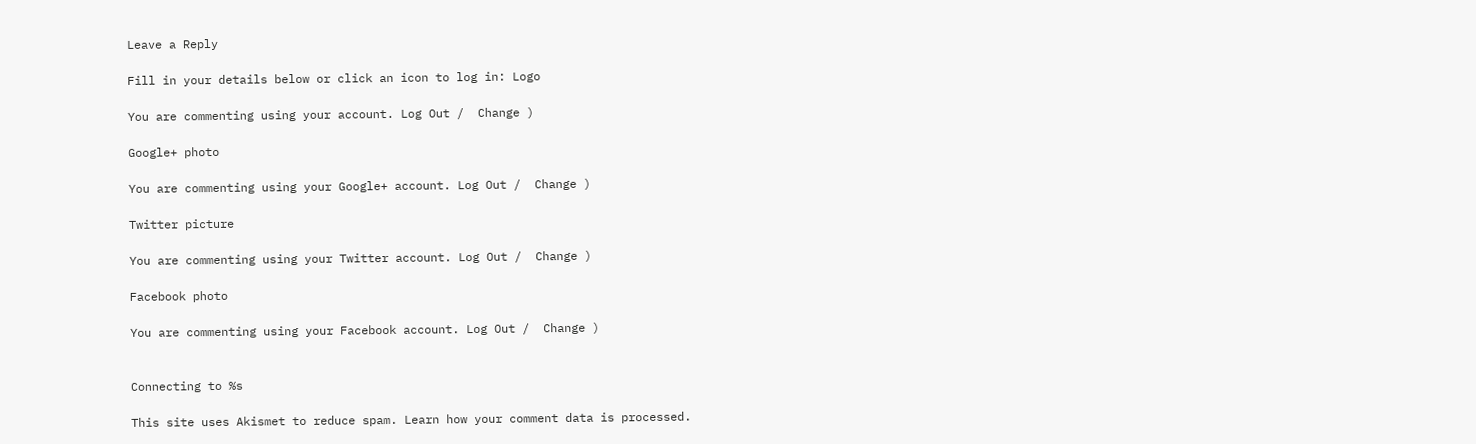Leave a Reply

Fill in your details below or click an icon to log in: Logo

You are commenting using your account. Log Out /  Change )

Google+ photo

You are commenting using your Google+ account. Log Out /  Change )

Twitter picture

You are commenting using your Twitter account. Log Out /  Change )

Facebook photo

You are commenting using your Facebook account. Log Out /  Change )


Connecting to %s

This site uses Akismet to reduce spam. Learn how your comment data is processed.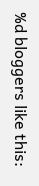%d bloggers like this: